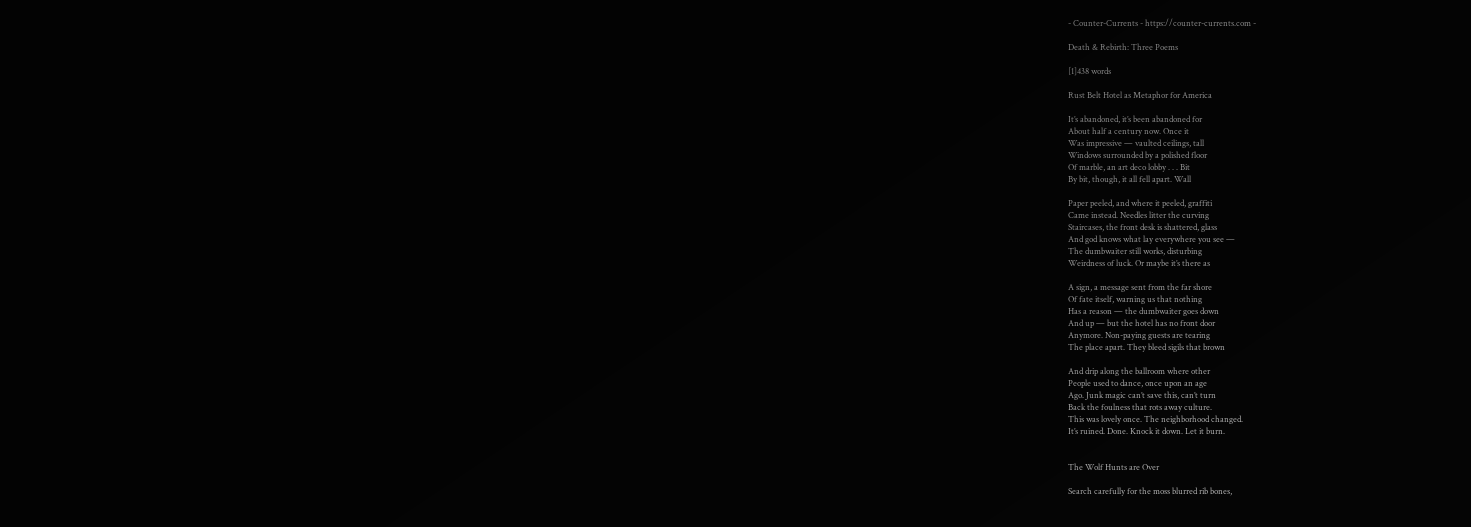- Counter-Currents - https://counter-currents.com -

Death & Rebirth: Three Poems

[1]438 words

Rust Belt Hotel as Metaphor for America

It’s abandoned, it’s been abandoned for
About half a century now. Once it
Was impressive — vaulted ceilings, tall
Windows surrounded by a polished floor
Of marble, an art deco lobby . . . Bit
By bit, though, it all fell apart. Wall

Paper peeled, and where it peeled, graffiti
Came instead. Needles litter the curving
Staircases, the front desk is shattered, glass
And god knows what lay everywhere you see —
The dumbwaiter still works, disturbing
Weirdness of luck. Or maybe it’s there as

A sign, a message sent from the far shore
Of fate itself, warning us that nothing
Has a reason — the dumbwaiter goes down
And up — but the hotel has no front door
Anymore. Non-paying guests are tearing
The place apart. They bleed sigils that brown

And drip along the ballroom where other
People used to dance, once upon an age
Ago. Junk magic can’t save this, can’t turn
Back the foulness that rots away culture.
This was lovely once. The neighborhood changed.
It’s ruined. Done. Knock it down. Let it burn.


The Wolf Hunts are Over

Search carefully for the moss blurred rib bones,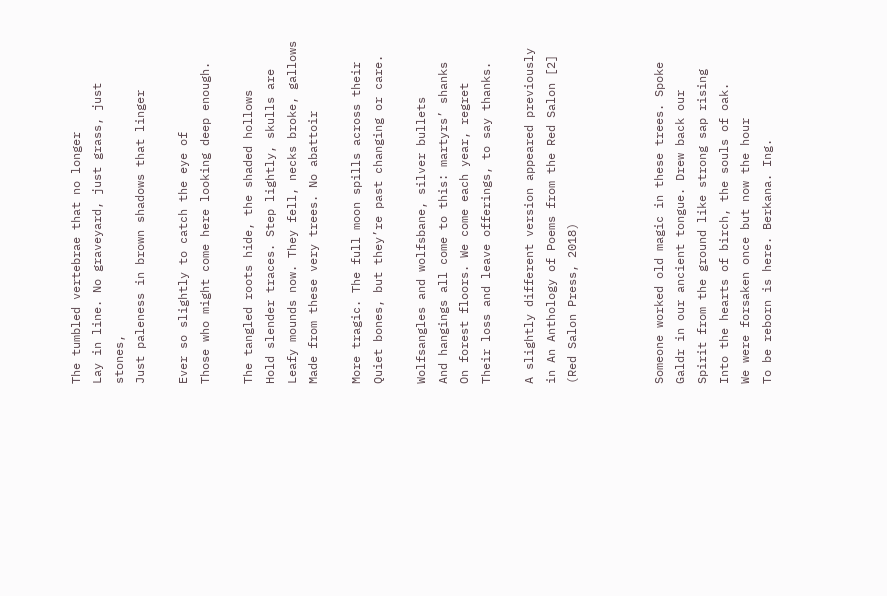The tumbled vertebrae that no longer
Lay in line. No graveyard, just grass, just stones,
Just paleness in brown shadows that linger

Ever so slightly to catch the eye of
Those who might come here looking deep enough.

The tangled roots hide, the shaded hollows
Hold slender traces. Step lightly, skulls are
Leafy mounds now. They fell, necks broke, gallows
Made from these very trees. No abattoir

More tragic. The full moon spills across their
Quiet bones, but they’re past changing or care.

Wolfsangles and wolfsbane, silver bullets
And hangings all come to this: martyrs’ shanks
On forest floors. We come each year, regret
Their loss and leave offerings, to say thanks.

A slightly different version appeared previously in An Anthology of Poems from the Red Salon [2] (Red Salon Press, 2018)



Someone worked old magic in these trees. Spoke
Galdr in our ancient tongue. Drew back our
Spirit from the ground like strong sap rising
Into the hearts of birch, the souls of oak.
We were forsaken once but now the hour
To be reborn is here. Berkana. Ing.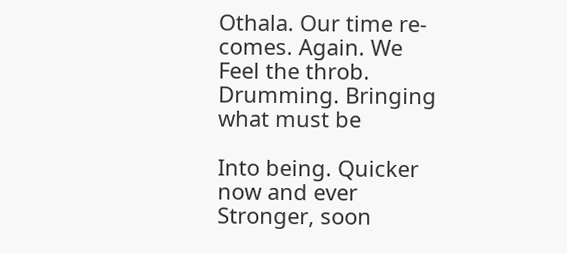Othala. Our time re-comes. Again. We
Feel the throb. Drumming. Bringing what must be

Into being. Quicker now and ever
Stronger, soon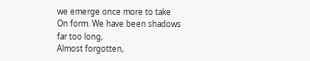we emerge once more to take
On form. We have been shadows far too long,
Almost forgotten,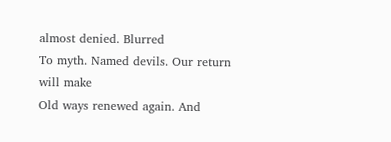almost denied. Blurred
To myth. Named devils. Our return will make
Old ways renewed again. And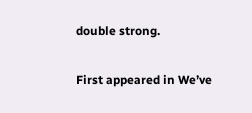double strong.

First appeared in We’ve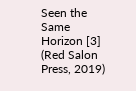Seen the Same Horizon [3] (Red Salon Press, 2019)